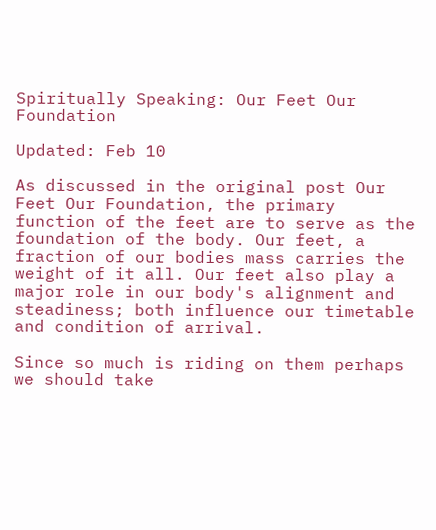Spiritually Speaking: Our Feet Our Foundation

Updated: Feb 10

As discussed in the original post Our Feet Our Foundation, the primary function of the feet are to serve as the foundation of the body. Our feet, a fraction of our bodies mass carries the weight of it all. Our feet also play a major role in our body's alignment and steadiness; both influence our timetable and condition of arrival.

Since so much is riding on them perhaps we should take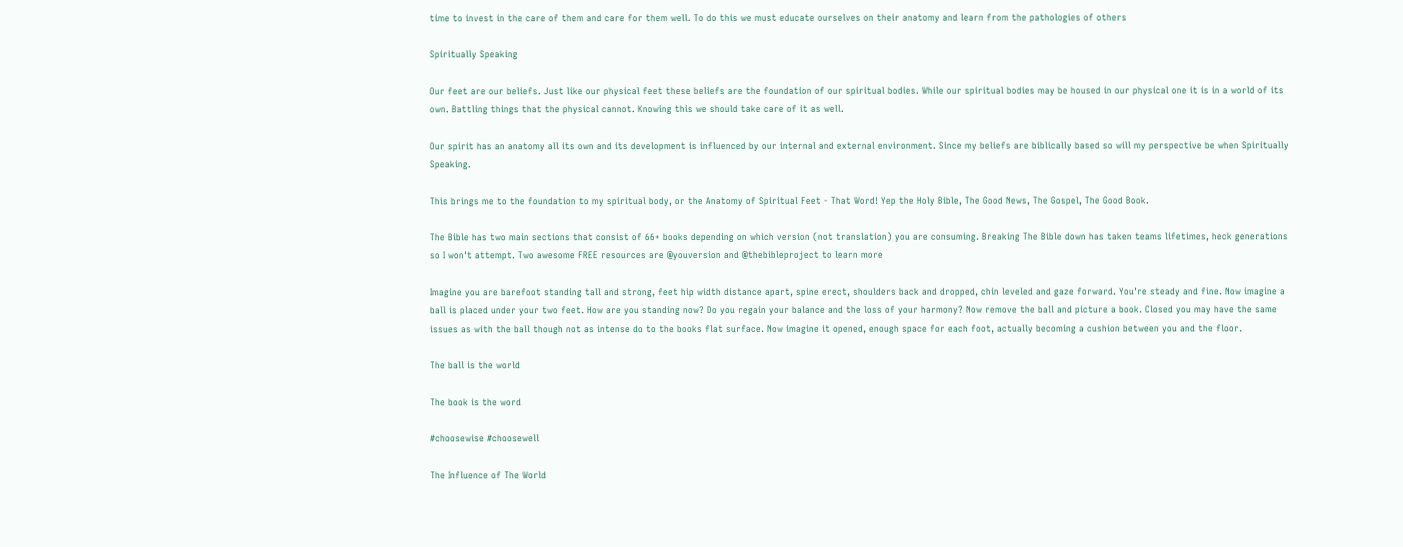time to invest in the care of them and care for them well. To do this we must educate ourselves on their anatomy and learn from the pathologies of others

Spiritually Speaking

Our feet are our beliefs. Just like our physical feet these beliefs are the foundation of our spiritual bodies. While our spiritual bodies may be housed in our physical one it is in a world of its own. Battling things that the physical cannot. Knowing this we should take care of it as well.

Our spirit has an anatomy all its own and its development is influenced by our internal and external environment. Since my beliefs are biblically based so will my perspective be when Spiritually Speaking.

This brings me to the foundation to my spiritual body, or the Anatomy of Spiritual Feet - That Word! Yep the Holy Bible, The Good News, The Gospel, The Good Book.

The Bible has two main sections that consist of 66+ books depending on which version (not translation) you are consuming. Breaking The Bible down has taken teams lifetimes, heck generations so I won't attempt. Two awesome FREE resources are @youversion and @thebibleproject to learn more

Imagine you are barefoot standing tall and strong, feet hip width distance apart, spine erect, shoulders back and dropped, chin leveled and gaze forward. You're steady and fine. Now imagine a ball is placed under your two feet. How are you standing now? Do you regain your balance and the loss of your harmony? Now remove the ball and picture a book. Closed you may have the same issues as with the ball though not as intense do to the books flat surface. Now imagine it opened, enough space for each foot, actually becoming a cushion between you and the floor.

The ball is the world

The book is the word

#choosewise #choosewell

The Influence of The World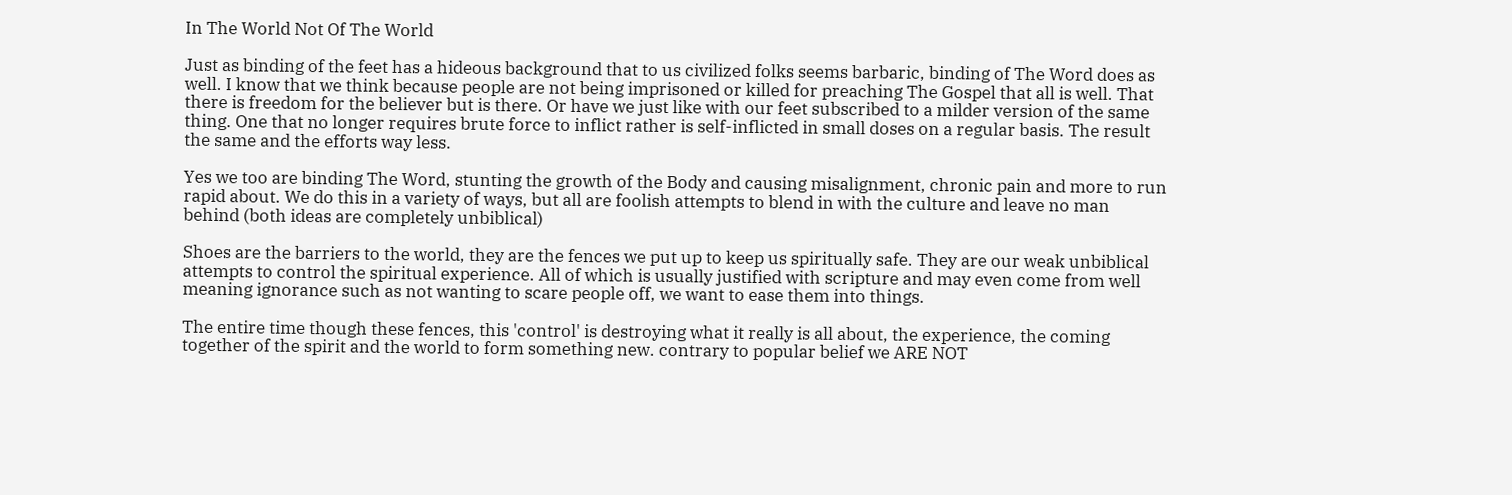In The World Not Of The World

Just as binding of the feet has a hideous background that to us civilized folks seems barbaric, binding of The Word does as well. I know that we think because people are not being imprisoned or killed for preaching The Gospel that all is well. That there is freedom for the believer but is there. Or have we just like with our feet subscribed to a milder version of the same thing. One that no longer requires brute force to inflict rather is self-inflicted in small doses on a regular basis. The result the same and the efforts way less.

Yes we too are binding The Word, stunting the growth of the Body and causing misalignment, chronic pain and more to run rapid about. We do this in a variety of ways, but all are foolish attempts to blend in with the culture and leave no man behind (both ideas are completely unbiblical)

Shoes are the barriers to the world, they are the fences we put up to keep us spiritually safe. They are our weak unbiblical attempts to control the spiritual experience. All of which is usually justified with scripture and may even come from well meaning ignorance such as not wanting to scare people off, we want to ease them into things.

The entire time though these fences, this 'control' is destroying what it really is all about, the experience, the coming together of the spirit and the world to form something new. contrary to popular belief we ARE NOT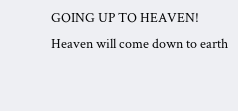GOING UP TO HEAVEN! Heaven will come down to earth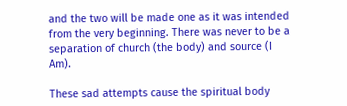and the two will be made one as it was intended from the very beginning. There was never to be a separation of church (the body) and source (I Am).

These sad attempts cause the spiritual body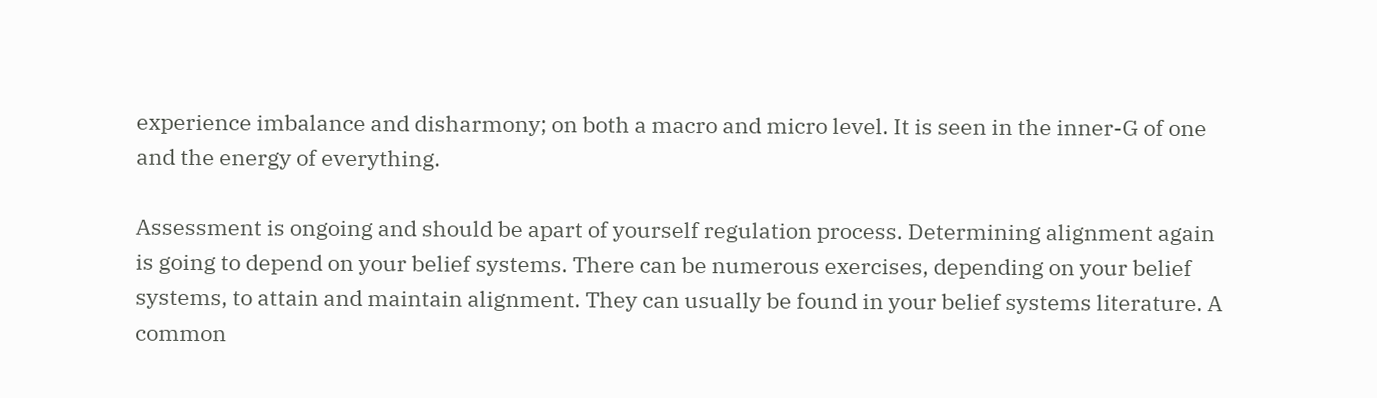experience imbalance and disharmony; on both a macro and micro level. It is seen in the inner-G of one and the energy of everything.

Assessment is ongoing and should be apart of yourself regulation process. Determining alignment again is going to depend on your belief systems. There can be numerous exercises, depending on your belief systems, to attain and maintain alignment. They can usually be found in your belief systems literature. A common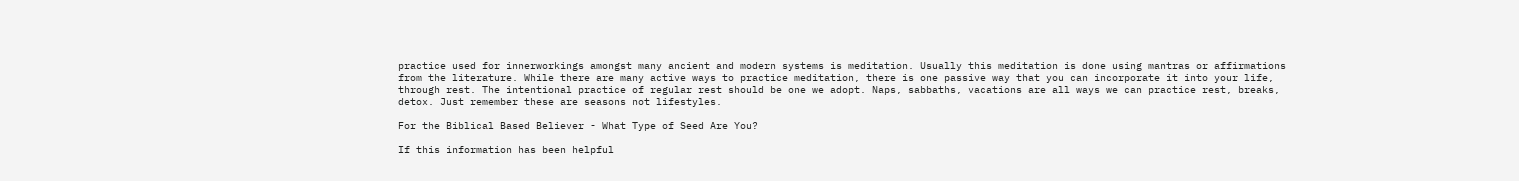practice used for innerworkings amongst many ancient and modern systems is meditation. Usually this meditation is done using mantras or affirmations from the literature. While there are many active ways to practice meditation, there is one passive way that you can incorporate it into your life, through rest. The intentional practice of regular rest should be one we adopt. Naps, sabbaths, vacations are all ways we can practice rest, breaks, detox. Just remember these are seasons not lifestyles.

For the Biblical Based Believer - What Type of Seed Are You?

If this information has been helpful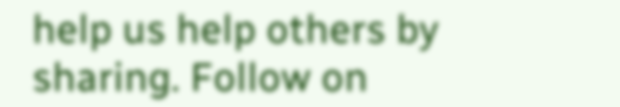help us help others by sharing. Follow on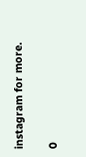instagram for more.

0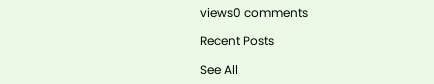views0 comments

Recent Posts

See All